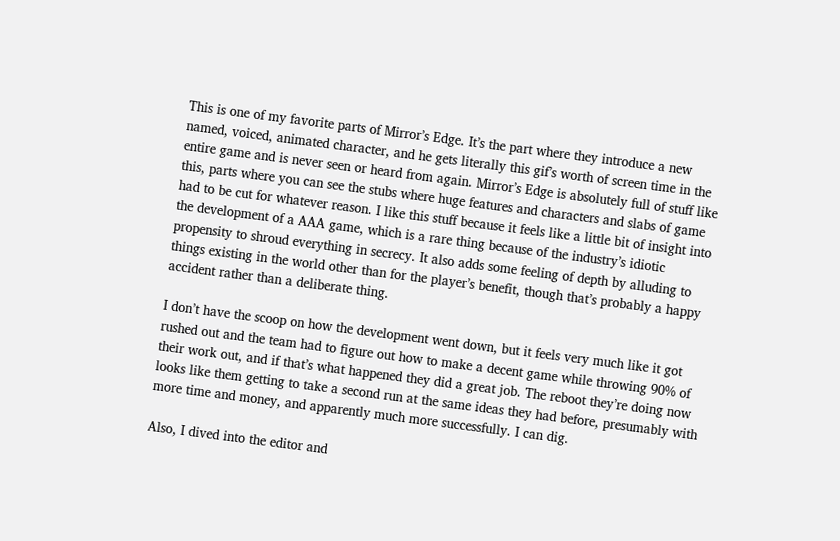This is one of my favorite parts of Mirror’s Edge. It’s the part where they introduce a new named, voiced, animated character, and he gets literally this gif’s worth of screen time in the entire game and is never seen or heard from again. Mirror’s Edge is absolutely full of stuff like this, parts where you can see the stubs where huge features and characters and slabs of game had to be cut for whatever reason. I like this stuff because it feels like a little bit of insight into the development of a AAA game, which is a rare thing because of the industry’s idiotic propensity to shroud everything in secrecy. It also adds some feeling of depth by alluding to things existing in the world other than for the player’s benefit, though that’s probably a happy accident rather than a deliberate thing.

I don’t have the scoop on how the development went down, but it feels very much like it got rushed out and the team had to figure out how to make a decent game while throwing 90% of their work out, and if that’s what happened they did a great job. The reboot they’re doing now looks like them getting to take a second run at the same ideas they had before, presumably with more time and money, and apparently much more successfully. I can dig.

Also, I dived into the editor and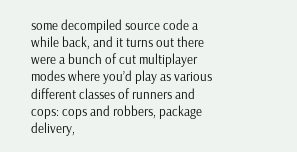some decompiled source code a while back, and it turns out there were a bunch of cut multiplayer modes where you’d play as various different classes of runners and cops: cops and robbers, package delivery,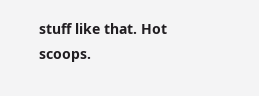stuff like that. Hot scoops.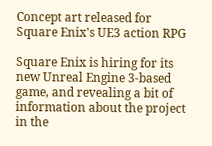Concept art released for Square Enix's UE3 action RPG

Square Enix is hiring for its new Unreal Engine 3-based game, and revealing a bit of information about the project in the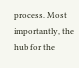process. Most importantly, the hub for the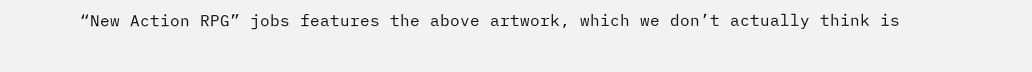“New Action RPG” jobs features the above artwork, which we don’t actually think is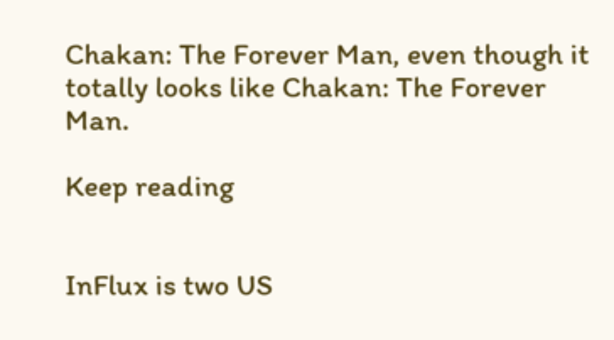Chakan: The Forever Man, even though it totally looks like Chakan: The Forever Man.

Keep reading


InFlux is two US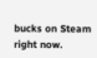bucks on Steam right now.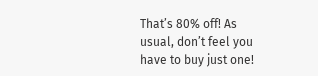That’s 80% off! As usual, don’t feel you have to buy just one!